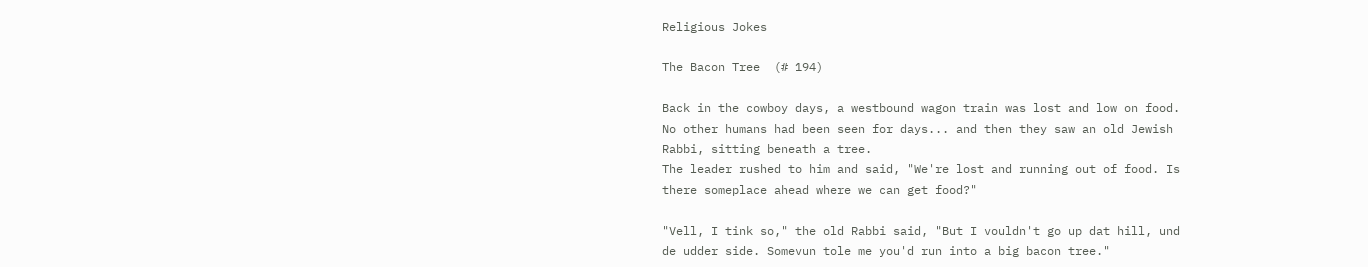Religious Jokes

The Bacon Tree  (# 194)

Back in the cowboy days, a westbound wagon train was lost and low on food.
No other humans had been seen for days... and then they saw an old Jewish
Rabbi, sitting beneath a tree.
The leader rushed to him and said, "We're lost and running out of food. Is
there someplace ahead where we can get food?"

"Vell, I tink so," the old Rabbi said, "But I vouldn't go up dat hill, und
de udder side. Somevun tole me you'd run into a big bacon tree."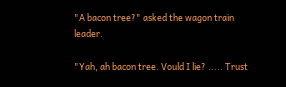"A bacon tree?" asked the wagon train leader.

"Yah, ah bacon tree. Vould I lie? ..... Trust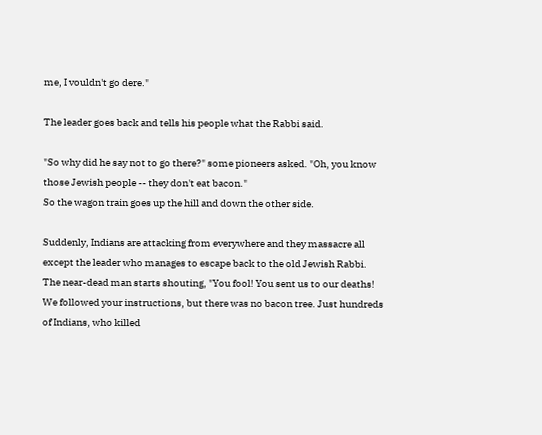me, I vouldn't go dere."

The leader goes back and tells his people what the Rabbi said.

"So why did he say not to go there?" some pioneers asked. "Oh, you know
those Jewish people -- they don't eat bacon."
So the wagon train goes up the hill and down the other side.

Suddenly, Indians are attacking from everywhere and they massacre all
except the leader who manages to escape back to the old Jewish Rabbi.
The near-dead man starts shouting, "You fool! You sent us to our deaths!
We followed your instructions, but there was no bacon tree. Just hundreds
of Indians, who killed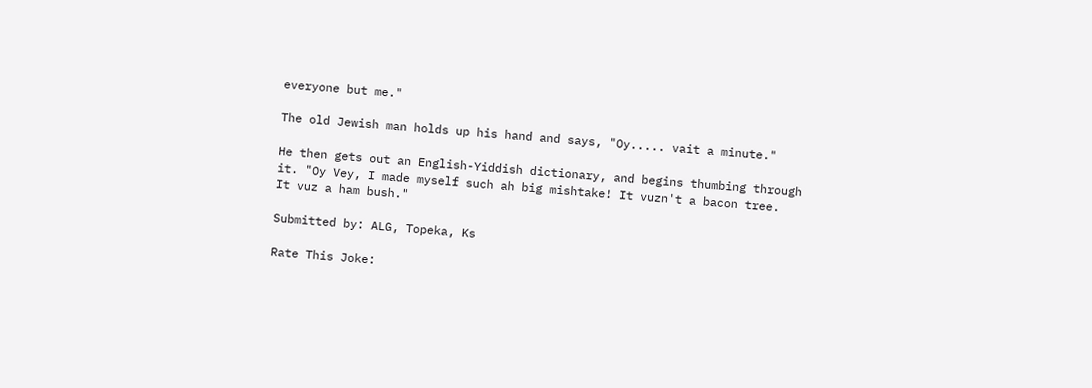everyone but me."

The old Jewish man holds up his hand and says, "Oy..... vait a minute."

He then gets out an English-Yiddish dictionary, and begins thumbing through
it. "Oy Vey, I made myself such ah big mishtake! It vuzn't a bacon tree.
It vuz a ham bush."

Submitted by: ALG, Topeka, Ks

Rate This Joke: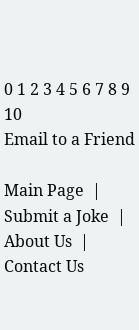0 1 2 3 4 5 6 7 8 9 10
Email to a Friend

Main Page  |   Submit a Joke  |   About Us  |   Contact Us